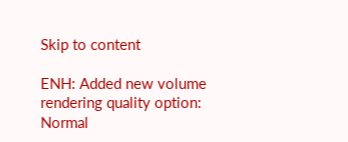Skip to content

ENH: Added new volume rendering quality option: Normal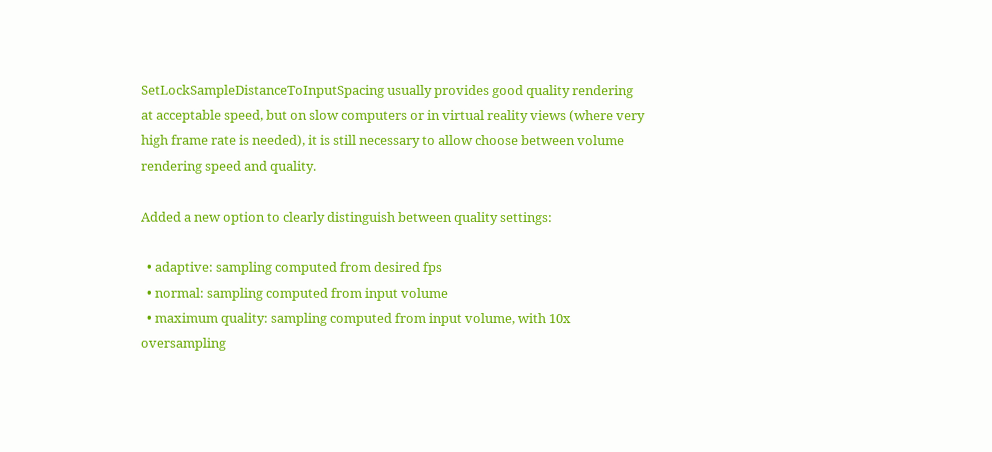SetLockSampleDistanceToInputSpacing usually provides good quality rendering at acceptable speed, but on slow computers or in virtual reality views (where very high frame rate is needed), it is still necessary to allow choose between volume rendering speed and quality.

Added a new option to clearly distinguish between quality settings:

  • adaptive: sampling computed from desired fps
  • normal: sampling computed from input volume
  • maximum quality: sampling computed from input volume, with 10x oversampling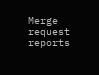Merge request reports